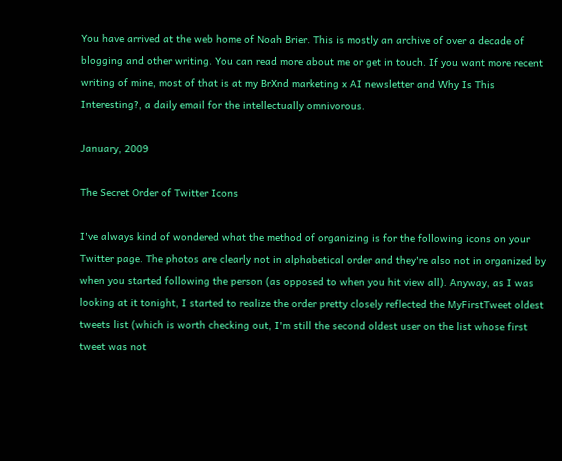You have arrived at the web home of Noah Brier. This is mostly an archive of over a decade of blogging and other writing. You can read more about me or get in touch. If you want more recent writing of mine, most of that is at my BrXnd marketing x AI newsletter and Why Is This Interesting?, a daily email for the intellectually omnivorous.

January, 2009

The Secret Order of Twitter Icons

I've always kind of wondered what the method of organizing is for the following icons on your Twitter page. The photos are clearly not in alphabetical order and they're also not in organized by when you started following the person (as opposed to when you hit view all). Anyway, as I was looking at it tonight, I started to realize the order pretty closely reflected the MyFirstTweet oldest tweets list (which is worth checking out, I'm still the second oldest user on the list whose first tweet was not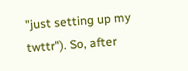"just setting up my twttr"). So, after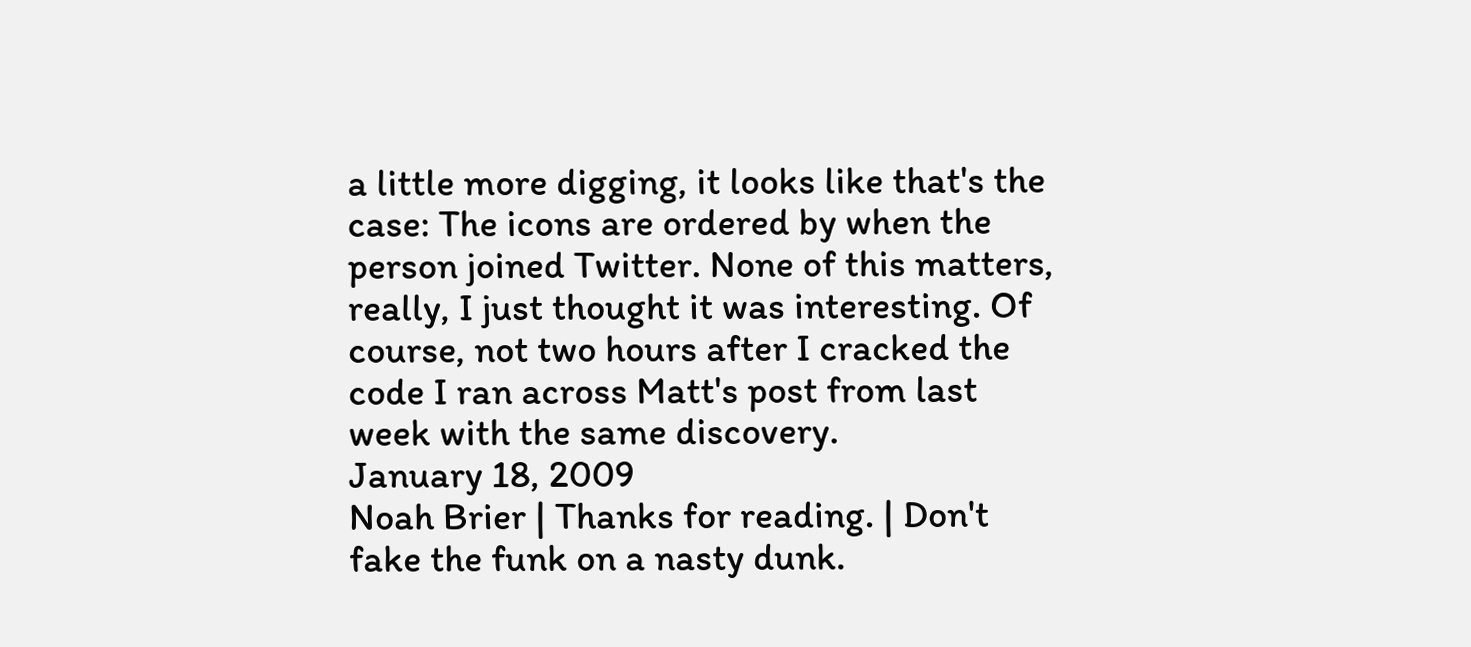a little more digging, it looks like that's the case: The icons are ordered by when the person joined Twitter. None of this matters, really, I just thought it was interesting. Of course, not two hours after I cracked the code I ran across Matt's post from last week with the same discovery.
January 18, 2009
Noah Brier | Thanks for reading. | Don't fake the funk on a nasty dunk.